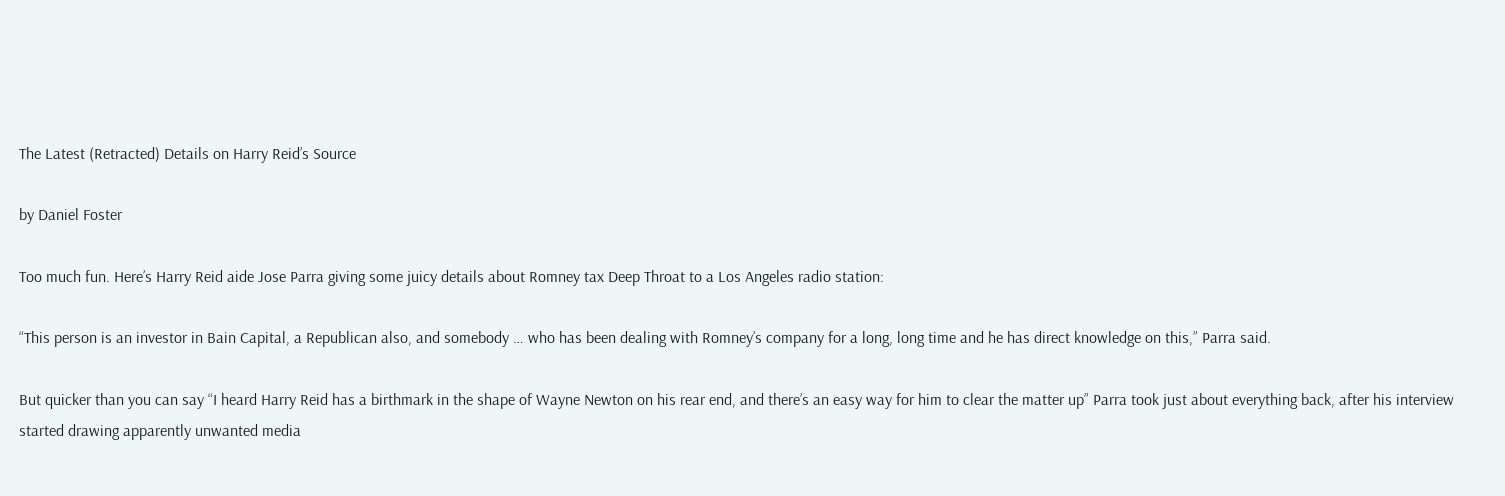The Latest (Retracted) Details on Harry Reid’s Source

by Daniel Foster

Too much fun. Here’s Harry Reid aide Jose Parra giving some juicy details about Romney tax Deep Throat to a Los Angeles radio station:

“This person is an investor in Bain Capital, a Republican also, and somebody … who has been dealing with Romney’s company for a long, long time and he has direct knowledge on this,” Parra said.

But quicker than you can say “I heard Harry Reid has a birthmark in the shape of Wayne Newton on his rear end, and there’s an easy way for him to clear the matter up” Parra took just about everything back, after his interview started drawing apparently unwanted media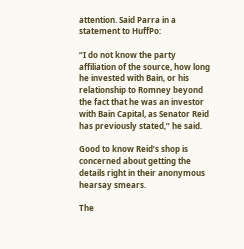attention. Said Parra in a statement to HuffPo:

“I do not know the party affiliation of the source, how long he invested with Bain, or his relationship to Romney beyond the fact that he was an investor with Bain Capital, as Senator Reid has previously stated,” he said.

Good to know Reid’s shop is concerned about getting the details right in their anonymous hearsay smears.

The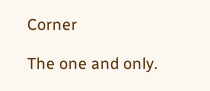Corner

The one and only.